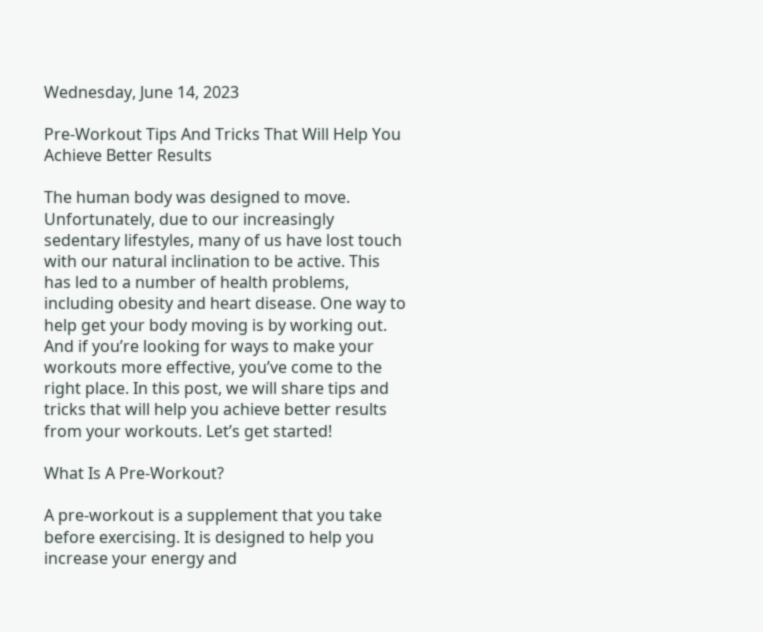Wednesday, June 14, 2023

Pre-Workout Tips And Tricks That Will Help You Achieve Better Results

The human body was designed to move. Unfortunately, due to our increasingly sedentary lifestyles, many of us have lost touch with our natural inclination to be active. This has led to a number of health problems, including obesity and heart disease. One way to help get your body moving is by working out. And if you’re looking for ways to make your workouts more effective, you’ve come to the right place. In this post, we will share tips and tricks that will help you achieve better results from your workouts. Let’s get started!

What Is A Pre-Workout?

A pre-workout is a supplement that you take before exercising. It is designed to help you increase your energy and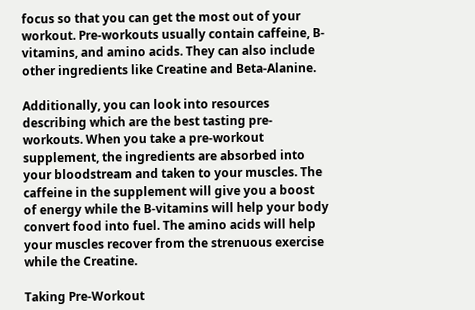focus so that you can get the most out of your workout. Pre-workouts usually contain caffeine, B-vitamins, and amino acids. They can also include other ingredients like Creatine and Beta-Alanine.

Additionally, you can look into resources describing which are the best tasting pre-workouts. When you take a pre-workout supplement, the ingredients are absorbed into your bloodstream and taken to your muscles. The caffeine in the supplement will give you a boost of energy while the B-vitamins will help your body convert food into fuel. The amino acids will help your muscles recover from the strenuous exercise while the Creatine.

Taking Pre-Workout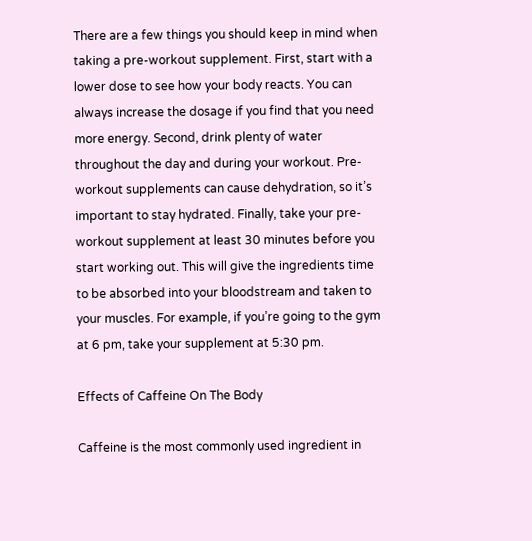There are a few things you should keep in mind when taking a pre-workout supplement. First, start with a lower dose to see how your body reacts. You can always increase the dosage if you find that you need more energy. Second, drink plenty of water throughout the day and during your workout. Pre-workout supplements can cause dehydration, so it’s important to stay hydrated. Finally, take your pre-workout supplement at least 30 minutes before you start working out. This will give the ingredients time to be absorbed into your bloodstream and taken to your muscles. For example, if you’re going to the gym at 6 pm, take your supplement at 5:30 pm.

Effects of Caffeine On The Body

Caffeine is the most commonly used ingredient in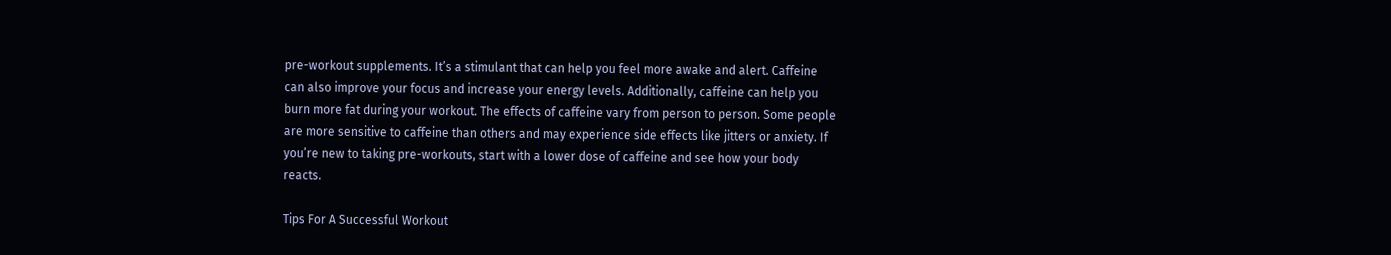pre-workout supplements. It’s a stimulant that can help you feel more awake and alert. Caffeine can also improve your focus and increase your energy levels. Additionally, caffeine can help you burn more fat during your workout. The effects of caffeine vary from person to person. Some people are more sensitive to caffeine than others and may experience side effects like jitters or anxiety. If you’re new to taking pre-workouts, start with a lower dose of caffeine and see how your body reacts.

Tips For A Successful Workout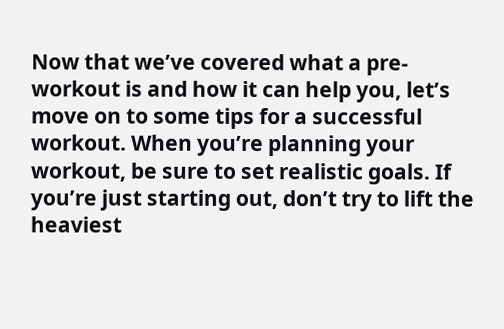Now that we’ve covered what a pre-workout is and how it can help you, let’s move on to some tips for a successful workout. When you’re planning your workout, be sure to set realistic goals. If you’re just starting out, don’t try to lift the heaviest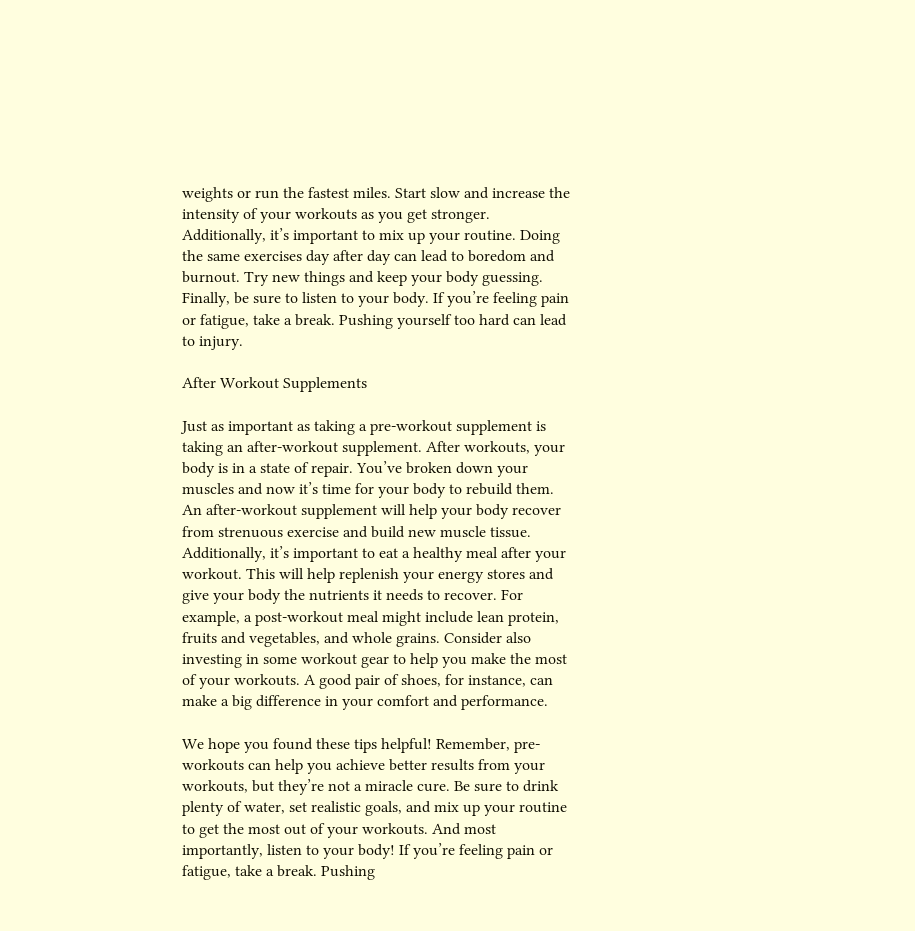weights or run the fastest miles. Start slow and increase the intensity of your workouts as you get stronger. Additionally, it’s important to mix up your routine. Doing the same exercises day after day can lead to boredom and burnout. Try new things and keep your body guessing. Finally, be sure to listen to your body. If you’re feeling pain or fatigue, take a break. Pushing yourself too hard can lead to injury.

After Workout Supplements

Just as important as taking a pre-workout supplement is taking an after-workout supplement. After workouts, your body is in a state of repair. You’ve broken down your muscles and now it’s time for your body to rebuild them. An after-workout supplement will help your body recover from strenuous exercise and build new muscle tissue. Additionally, it’s important to eat a healthy meal after your workout. This will help replenish your energy stores and give your body the nutrients it needs to recover. For example, a post-workout meal might include lean protein, fruits and vegetables, and whole grains. Consider also investing in some workout gear to help you make the most of your workouts. A good pair of shoes, for instance, can make a big difference in your comfort and performance.

We hope you found these tips helpful! Remember, pre-workouts can help you achieve better results from your workouts, but they’re not a miracle cure. Be sure to drink plenty of water, set realistic goals, and mix up your routine to get the most out of your workouts. And most importantly, listen to your body! If you’re feeling pain or fatigue, take a break. Pushing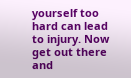yourself too hard can lead to injury. Now get out there and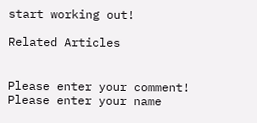start working out!

Related Articles


Please enter your comment!
Please enter your name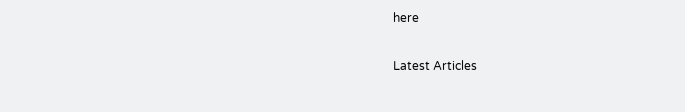here

Latest Articles